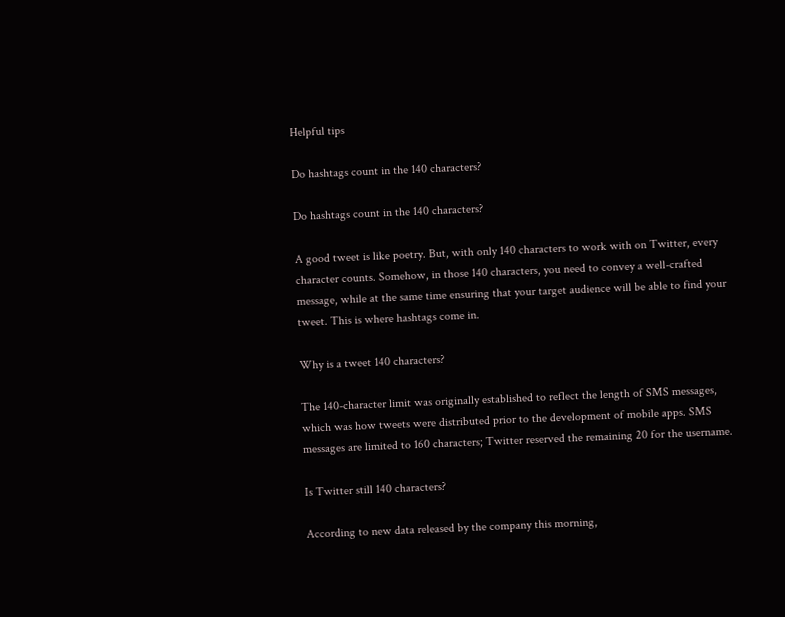Helpful tips

Do hashtags count in the 140 characters?

Do hashtags count in the 140 characters?

A good tweet is like poetry. But, with only 140 characters to work with on Twitter, every character counts. Somehow, in those 140 characters, you need to convey a well-crafted message, while at the same time ensuring that your target audience will be able to find your tweet. This is where hashtags come in.

Why is a tweet 140 characters?

The 140-character limit was originally established to reflect the length of SMS messages, which was how tweets were distributed prior to the development of mobile apps. SMS messages are limited to 160 characters; Twitter reserved the remaining 20 for the username.

Is Twitter still 140 characters?

According to new data released by the company this morning,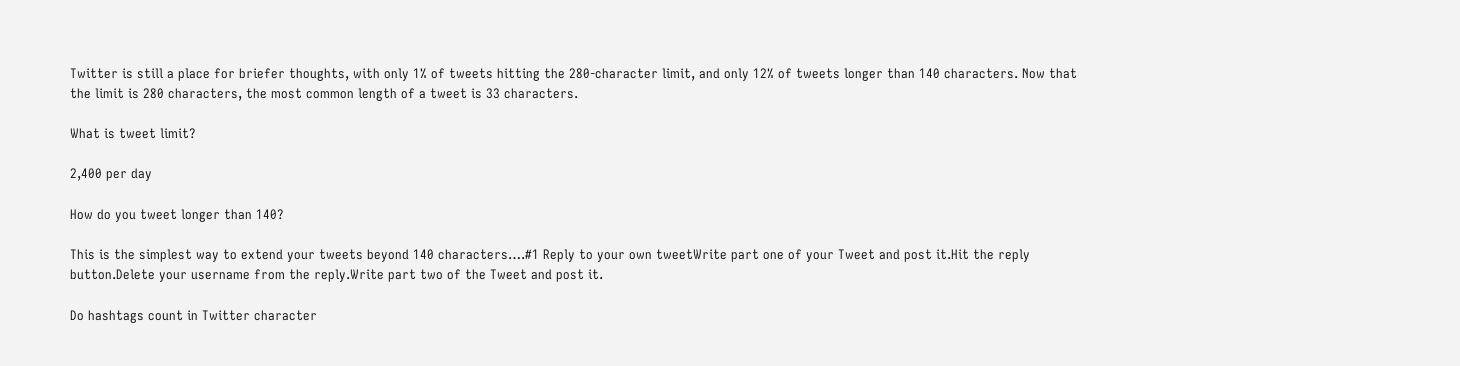Twitter is still a place for briefer thoughts, with only 1% of tweets hitting the 280-character limit, and only 12% of tweets longer than 140 characters. Now that the limit is 280 characters, the most common length of a tweet is 33 characters.

What is tweet limit?

2,400 per day

How do you tweet longer than 140?

This is the simplest way to extend your tweets beyond 140 characters….#1 Reply to your own tweetWrite part one of your Tweet and post it.Hit the reply button.Delete your username from the reply.Write part two of the Tweet and post it.

Do hashtags count in Twitter character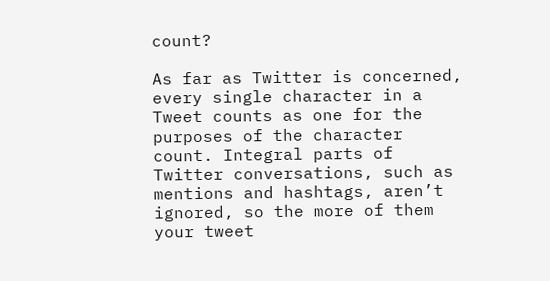count?

As far as Twitter is concerned, every single character in a Tweet counts as one for the purposes of the character count. Integral parts of Twitter conversations, such as mentions and hashtags, aren’t ignored, so the more of them your tweet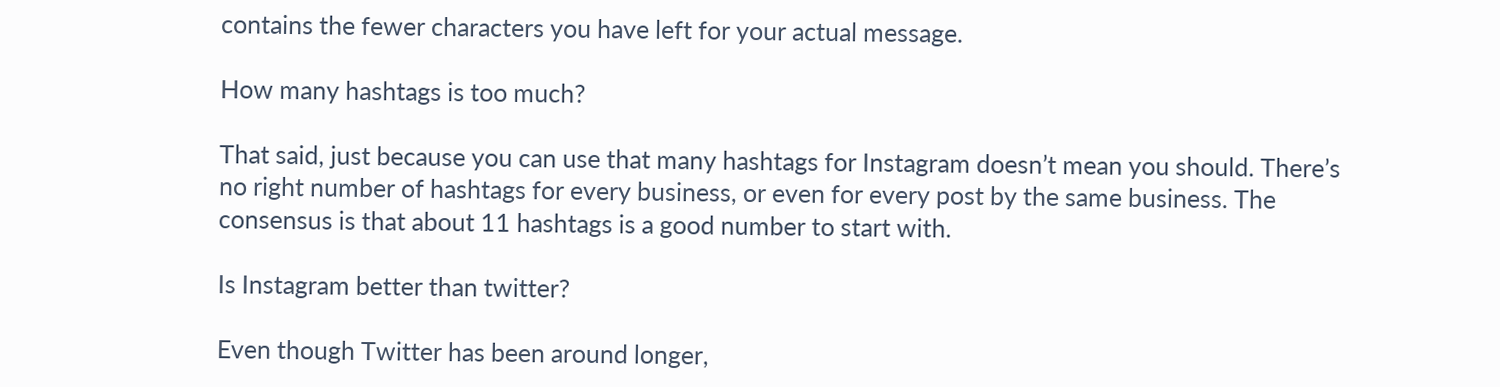contains the fewer characters you have left for your actual message.

How many hashtags is too much?

That said, just because you can use that many hashtags for Instagram doesn’t mean you should. There’s no right number of hashtags for every business, or even for every post by the same business. The consensus is that about 11 hashtags is a good number to start with.

Is Instagram better than twitter?

Even though Twitter has been around longer,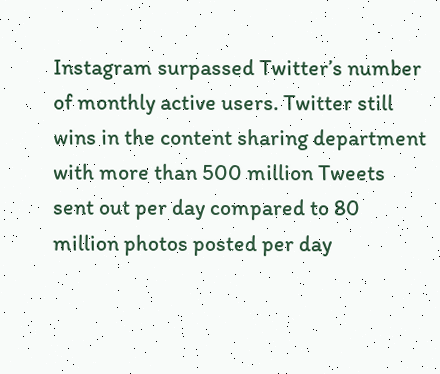Instagram surpassed Twitter’s number of monthly active users. Twitter still wins in the content sharing department with more than 500 million Tweets sent out per day compared to 80 million photos posted per day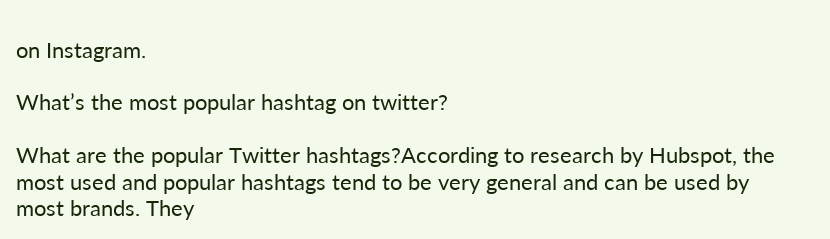on Instagram.

What’s the most popular hashtag on twitter?

What are the popular Twitter hashtags?According to research by Hubspot, the most used and popular hashtags tend to be very general and can be used by most brands. They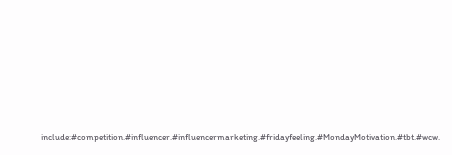include:#competition.#influencer.#influencermarketing.#fridayfeeling.#MondayMotivation.#tbt.#wcw.